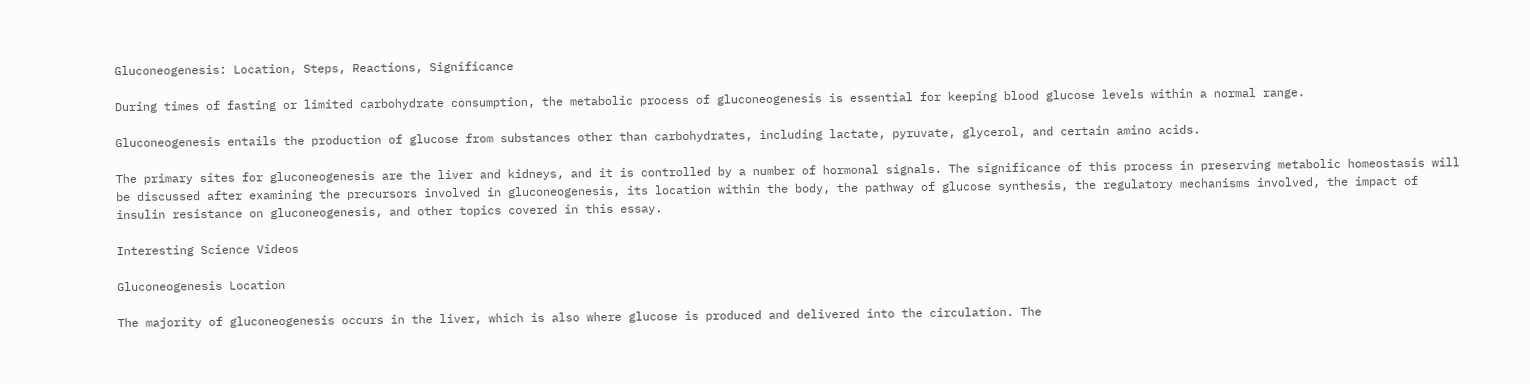Gluconeogenesis: Location, Steps, Reactions, Significance

During times of fasting or limited carbohydrate consumption, the metabolic process of gluconeogenesis is essential for keeping blood glucose levels within a normal range.

Gluconeogenesis entails the production of glucose from substances other than carbohydrates, including lactate, pyruvate, glycerol, and certain amino acids.

The primary sites for gluconeogenesis are the liver and kidneys, and it is controlled by a number of hormonal signals. The significance of this process in preserving metabolic homeostasis will be discussed after examining the precursors involved in gluconeogenesis, its location within the body, the pathway of glucose synthesis, the regulatory mechanisms involved, the impact of insulin resistance on gluconeogenesis, and other topics covered in this essay.

Interesting Science Videos

Gluconeogenesis Location

The majority of gluconeogenesis occurs in the liver, which is also where glucose is produced and delivered into the circulation. The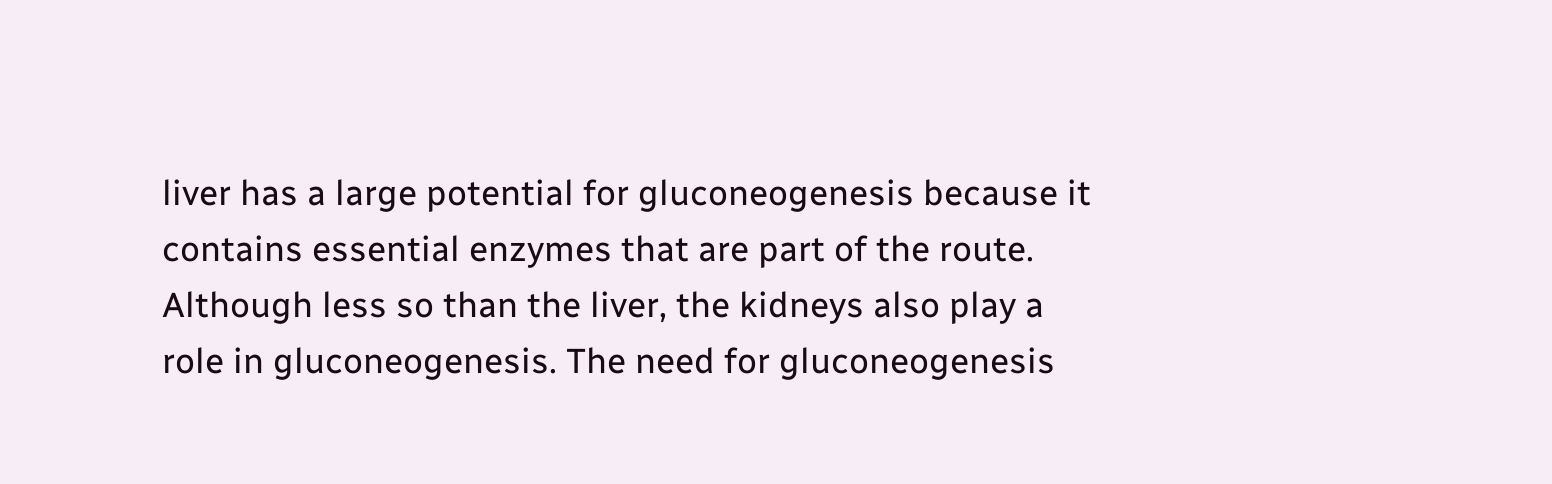liver has a large potential for gluconeogenesis because it contains essential enzymes that are part of the route. Although less so than the liver, the kidneys also play a role in gluconeogenesis. The need for gluconeogenesis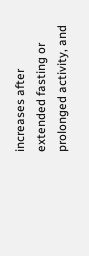increases after extended fasting or prolonged activity, and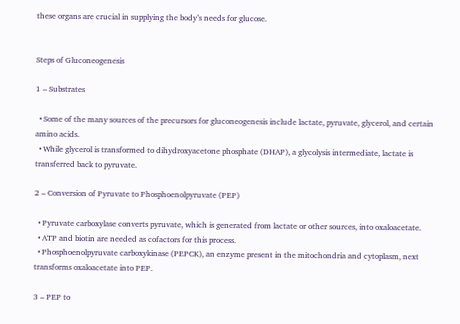these organs are crucial in supplying the body’s needs for glucose.


Steps of Gluconeogenesis

1 – Substrates

  • Some of the many sources of the precursors for gluconeogenesis include lactate, pyruvate, glycerol, and certain amino acids.
  • While glycerol is transformed to dihydroxyacetone phosphate (DHAP), a glycolysis intermediate, lactate is transferred back to pyruvate.

2 – Conversion of Pyruvate to Phosphoenolpyruvate (PEP)

  • Pyruvate carboxylase converts pyruvate, which is generated from lactate or other sources, into oxaloacetate.
  • ATP and biotin are needed as cofactors for this process.
  • Phosphoenolpyruvate carboxykinase (PEPCK), an enzyme present in the mitochondria and cytoplasm, next transforms oxaloacetate into PEP.

3 – PEP to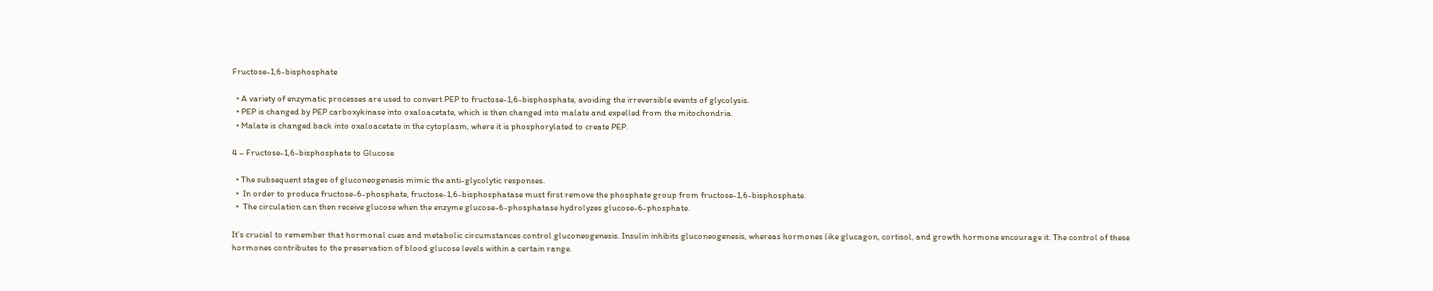Fructose-1,6-bisphosphate

  • A variety of enzymatic processes are used to convert PEP to fructose-1,6-bisphosphate, avoiding the irreversible events of glycolysis.
  • PEP is changed by PEP carboxykinase into oxaloacetate, which is then changed into malate and expelled from the mitochondria.
  • Malate is changed back into oxaloacetate in the cytoplasm, where it is phosphorylated to create PEP.

4 – Fructose-1,6-bisphosphate to Glucose

  • The subsequent stages of gluconeogenesis mimic the anti-glycolytic responses.
  •  In order to produce fructose-6-phosphate, fructose-1,6-bisphosphatase must first remove the phosphate group from fructose-1,6-bisphosphate.
  •  The circulation can then receive glucose when the enzyme glucose-6-phosphatase hydrolyzes glucose-6-phosphate.

It’s crucial to remember that hormonal cues and metabolic circumstances control gluconeogenesis. Insulin inhibits gluconeogenesis, whereas hormones like glucagon, cortisol, and growth hormone encourage it. The control of these hormones contributes to the preservation of blood glucose levels within a certain range.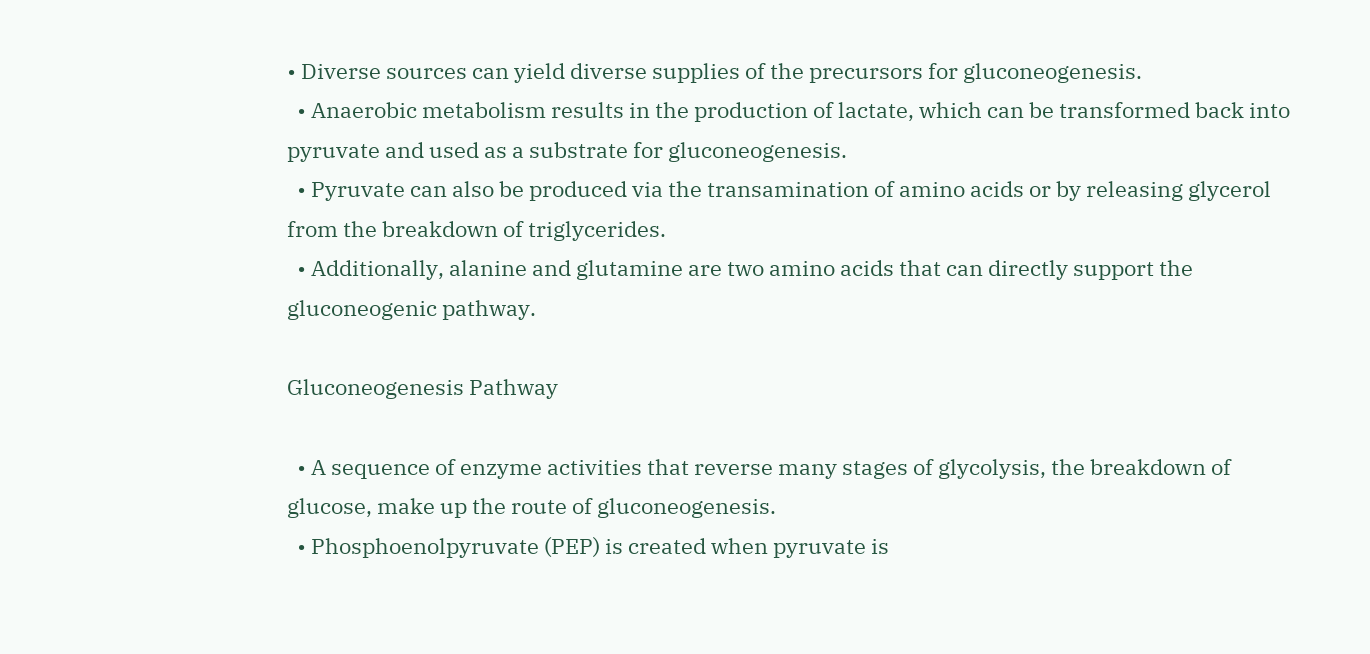• Diverse sources can yield diverse supplies of the precursors for gluconeogenesis.
  • Anaerobic metabolism results in the production of lactate, which can be transformed back into pyruvate and used as a substrate for gluconeogenesis.
  • Pyruvate can also be produced via the transamination of amino acids or by releasing glycerol from the breakdown of triglycerides.
  • Additionally, alanine and glutamine are two amino acids that can directly support the gluconeogenic pathway.

Gluconeogenesis Pathway

  • A sequence of enzyme activities that reverse many stages of glycolysis, the breakdown of glucose, make up the route of gluconeogenesis.
  • Phosphoenolpyruvate (PEP) is created when pyruvate is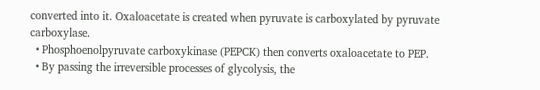converted into it. Oxaloacetate is created when pyruvate is carboxylated by pyruvate carboxylase.
  • Phosphoenolpyruvate carboxykinase (PEPCK) then converts oxaloacetate to PEP.
  • By passing the irreversible processes of glycolysis, the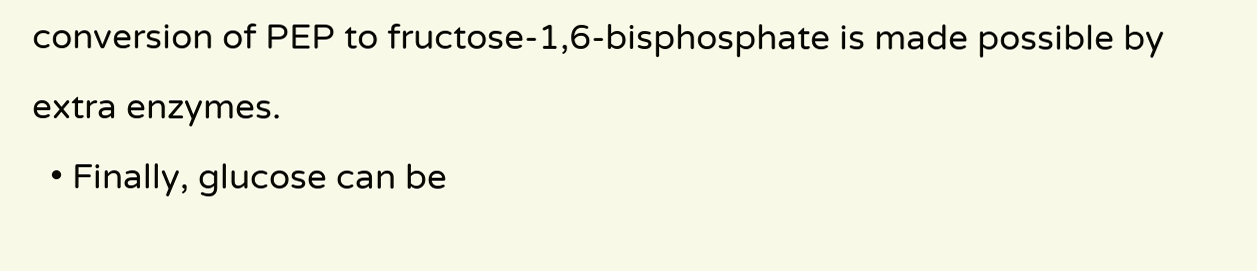conversion of PEP to fructose-1,6-bisphosphate is made possible by extra enzymes.
  • Finally, glucose can be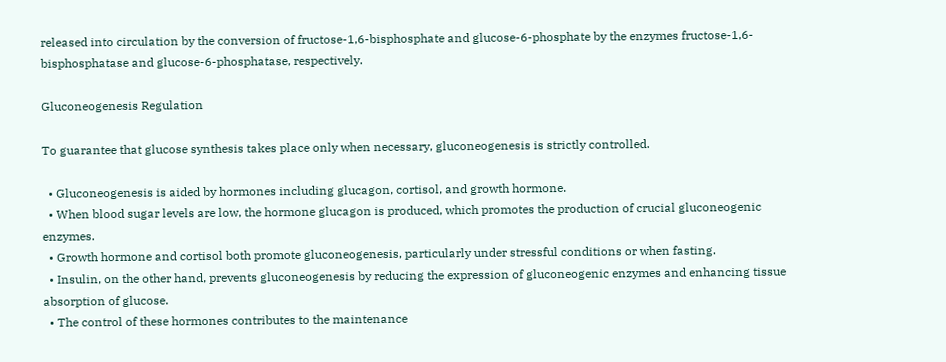released into circulation by the conversion of fructose-1,6-bisphosphate and glucose-6-phosphate by the enzymes fructose-1,6-bisphosphatase and glucose-6-phosphatase, respectively.

Gluconeogenesis Regulation

To guarantee that glucose synthesis takes place only when necessary, gluconeogenesis is strictly controlled.

  • Gluconeogenesis is aided by hormones including glucagon, cortisol, and growth hormone.
  • When blood sugar levels are low, the hormone glucagon is produced, which promotes the production of crucial gluconeogenic enzymes.
  • Growth hormone and cortisol both promote gluconeogenesis, particularly under stressful conditions or when fasting.
  • Insulin, on the other hand, prevents gluconeogenesis by reducing the expression of gluconeogenic enzymes and enhancing tissue absorption of glucose.
  • The control of these hormones contributes to the maintenance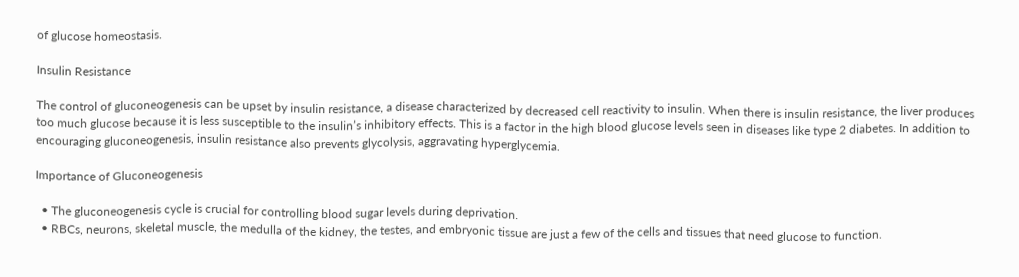of glucose homeostasis.

Insulin Resistance

The control of gluconeogenesis can be upset by insulin resistance, a disease characterized by decreased cell reactivity to insulin. When there is insulin resistance, the liver produces too much glucose because it is less susceptible to the insulin’s inhibitory effects. This is a factor in the high blood glucose levels seen in diseases like type 2 diabetes. In addition to encouraging gluconeogenesis, insulin resistance also prevents glycolysis, aggravating hyperglycemia.

Importance of Gluconeogenesis

  • The gluconeogenesis cycle is crucial for controlling blood sugar levels during deprivation.
  • RBCs, neurons, skeletal muscle, the medulla of the kidney, the testes, and embryonic tissue are just a few of the cells and tissues that need glucose to function.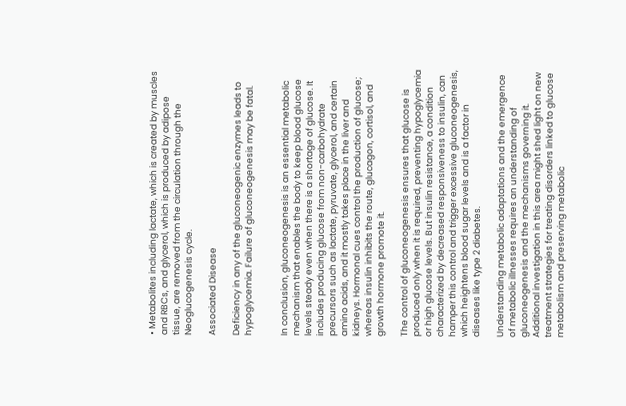• Metabolites including lactate, which is created by muscles and RBCs, and glycerol, which is produced by adipose tissue, are removed from the circulation through the Neoglucogenesis cycle.

Associated Disease

Deficiency in any of the gluconeogenic enzymes leads to hypoglycemia. Failure of gluconeogenesis may be fatal.


In conclusion, gluconeogenesis is an essential metabolic mechanism that enables the body to keep blood glucose levels steady even when there is a shortage of glucose. It includes producing glucose from non-carbohydrate precursors such as lactate, pyruvate, glycerol, and certain amino acids, and it mostly takes place in the liver and kidneys. Hormonal cues control the production of glucose; whereas insulin inhibits the route, glucagon, cortisol, and growth hormone promote it.

The control of gluconeogenesis ensures that glucose is produced only when it is required, preventing hypoglycemia or high glucose levels. But insulin resistance, a condition characterized by decreased responsiveness to insulin, can hamper this control and trigger excessive gluconeogenesis, which heightens blood sugar levels and is a factor in diseases like type 2 diabetes.

Understanding metabolic adaptations and the emergence of metabolic illnesses requires an understanding of gluconeogenesis and the mechanisms governing it. Additional investigation in this area might shed light on new treatment strategies for treating disorders linked to glucose metabolism and preserving metabolic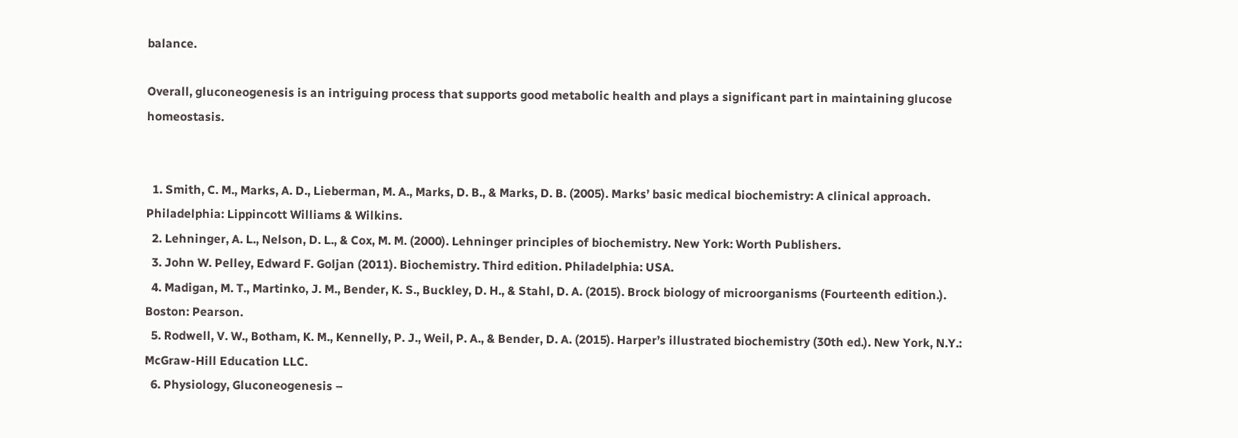balance.

Overall, gluconeogenesis is an intriguing process that supports good metabolic health and plays a significant part in maintaining glucose homeostasis.


  1. Smith, C. M., Marks, A. D., Lieberman, M. A., Marks, D. B., & Marks, D. B. (2005). Marks’ basic medical biochemistry: A clinical approach. Philadelphia: Lippincott Williams & Wilkins.
  2. Lehninger, A. L., Nelson, D. L., & Cox, M. M. (2000). Lehninger principles of biochemistry. New York: Worth Publishers.
  3. John W. Pelley, Edward F. Goljan (2011). Biochemistry. Third edition. Philadelphia: USA.
  4. Madigan, M. T., Martinko, J. M., Bender, K. S., Buckley, D. H., & Stahl, D. A. (2015). Brock biology of microorganisms (Fourteenth edition.). Boston: Pearson.
  5. Rodwell, V. W., Botham, K. M., Kennelly, P. J., Weil, P. A., & Bender, D. A. (2015). Harper’s illustrated biochemistry (30th ed.). New York, N.Y.: McGraw-Hill Education LLC.
  6. Physiology, Gluconeogenesis –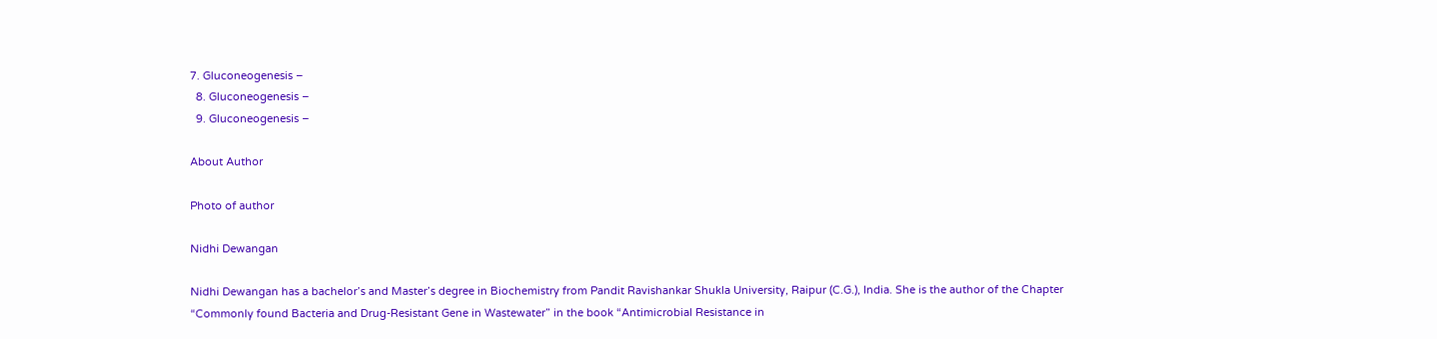7. Gluconeogenesis –
  8. Gluconeogenesis –
  9. Gluconeogenesis –

About Author

Photo of author

Nidhi Dewangan

Nidhi Dewangan has a bachelor’s and Master’s degree in Biochemistry from Pandit Ravishankar Shukla University, Raipur (C.G.), India. She is the author of the Chapter “Commonly found Bacteria and Drug-Resistant Gene in Wastewater” in the book “Antimicrobial Resistance in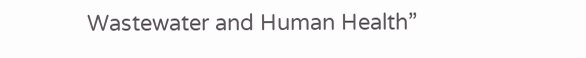Wastewater and Human Health”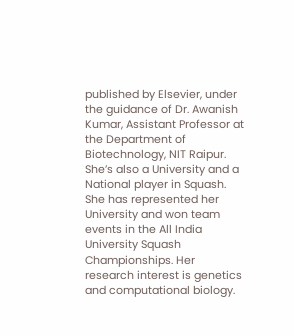published by Elsevier, under the guidance of Dr. Awanish Kumar, Assistant Professor at the Department of Biotechnology, NIT Raipur. She’s also a University and a National player in Squash. She has represented her University and won team events in the All India University Squash Championships. Her research interest is genetics and computational biology.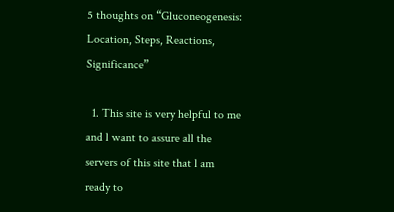5 thoughts on “Gluconeogenesis: Location, Steps, Reactions, Significance”

  1. This site is very helpful to me and l want to assure all the servers of this site that l am ready to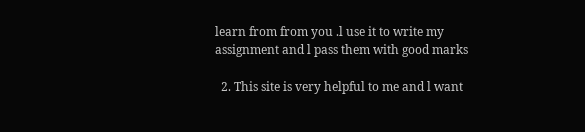learn from from you .l use it to write my assignment and l pass them with good marks

  2. This site is very helpful to me and l want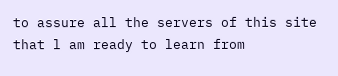to assure all the servers of this site that l am ready to learn from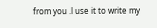from you .l use it to write my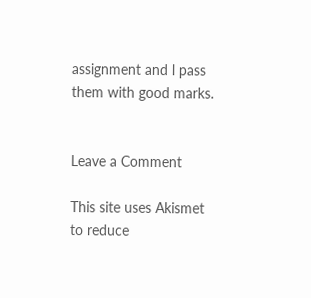assignment and l pass them with good marks.


Leave a Comment

This site uses Akismet to reduce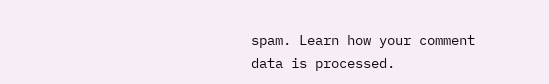spam. Learn how your comment data is processed.